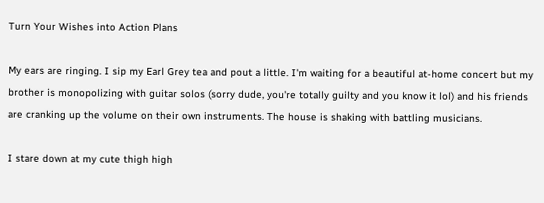Turn Your Wishes into Action Plans

My ears are ringing. I sip my Earl Grey tea and pout a little. I'm waiting for a beautiful at-home concert but my brother is monopolizing with guitar solos (sorry dude, you're totally guilty and you know it lol) and his friends are cranking up the volume on their own instruments. The house is shaking with battling musicians.

I stare down at my cute thigh high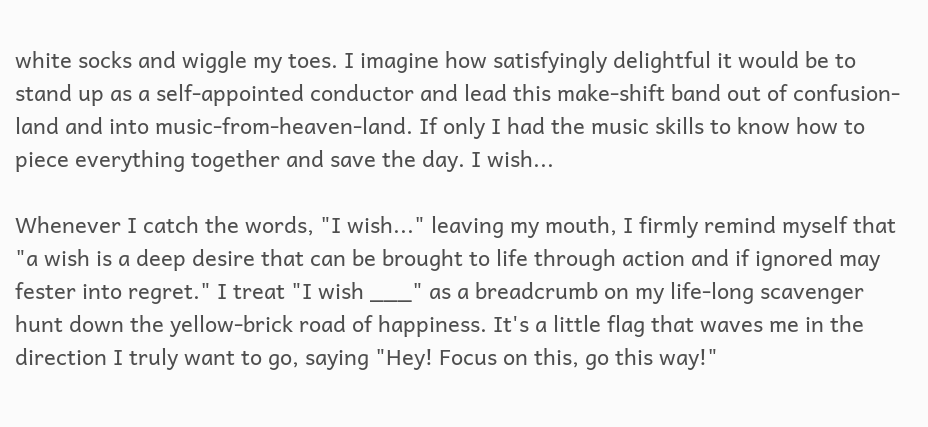white socks and wiggle my toes. I imagine how satisfyingly delightful it would be to stand up as a self-appointed conductor and lead this make-shift band out of confusion-land and into music-from-heaven-land. If only I had the music skills to know how to piece everything together and save the day. I wish...

Whenever I catch the words, "I wish..." leaving my mouth, I firmly remind myself that "a wish is a deep desire that can be brought to life through action and if ignored may fester into regret." I treat "I wish ___" as a breadcrumb on my life-long scavenger hunt down the yellow-brick road of happiness. It's a little flag that waves me in the direction I truly want to go, saying "Hey! Focus on this, go this way!"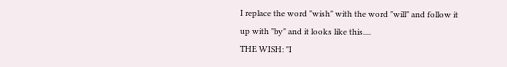I replace the word "wish" with the word "will" and follow it up with "by" and it looks like this....
THE WISH: "I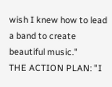wish I knew how to lead a band to create beautiful music."
THE ACTION PLAN: "I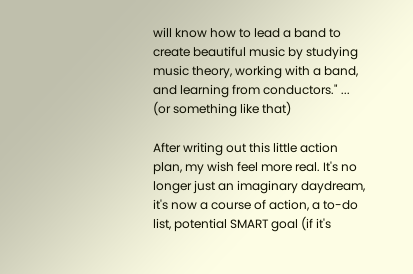will know how to lead a band to create beautiful music by studying music theory, working with a band, and learning from conductors." ... (or something like that)

After writing out this little action plan, my wish feel more real. It's no longer just an imaginary daydream, it's now a course of action, a to-do list, potential SMART goal (if it's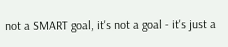not a SMART goal, it's not a goal - it's just a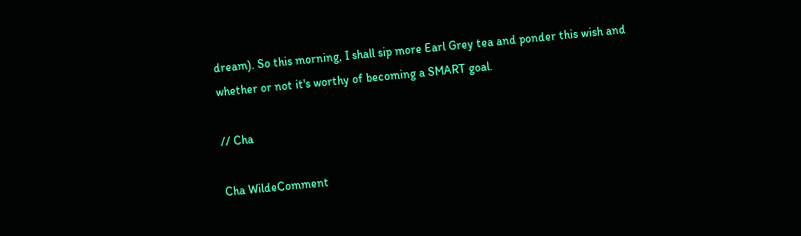dream). So this morning, I shall sip more Earl Grey tea and ponder this wish and whether or not it's worthy of becoming a SMART goal.

// Cha

Cha WildeComment